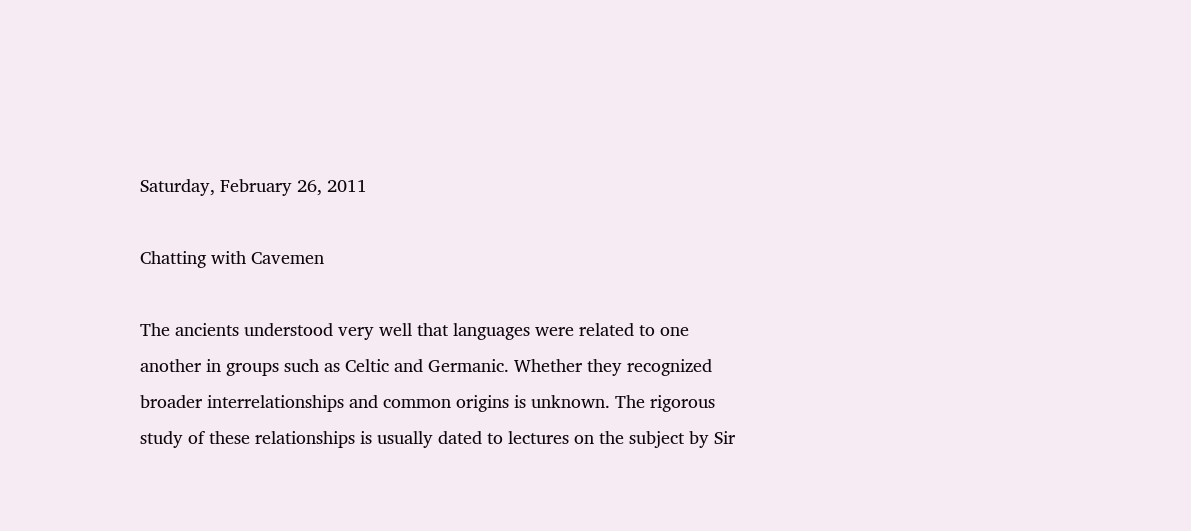Saturday, February 26, 2011

Chatting with Cavemen

The ancients understood very well that languages were related to one another in groups such as Celtic and Germanic. Whether they recognized broader interrelationships and common origins is unknown. The rigorous study of these relationships is usually dated to lectures on the subject by Sir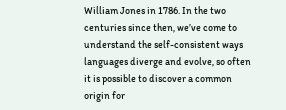William Jones in 1786. In the two centuries since then, we’ve come to understand the self-consistent ways languages diverge and evolve, so often it is possible to discover a common origin for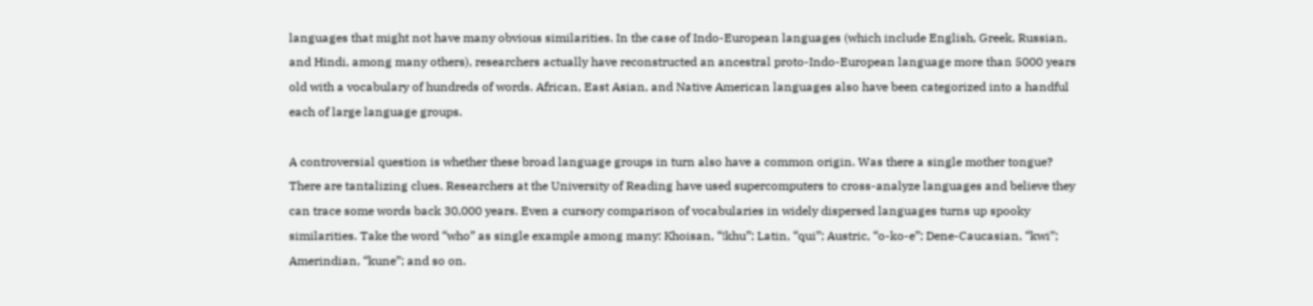languages that might not have many obvious similarities. In the case of Indo-European languages (which include English, Greek, Russian, and Hindi, among many others), researchers actually have reconstructed an ancestral proto-Indo-European language more than 5000 years old with a vocabulary of hundreds of words. African, East Asian, and Native American languages also have been categorized into a handful each of large language groups.

A controversial question is whether these broad language groups in turn also have a common origin. Was there a single mother tongue? There are tantalizing clues. Researchers at the University of Reading have used supercomputers to cross-analyze languages and believe they can trace some words back 30,000 years. Even a cursory comparison of vocabularies in widely dispersed languages turns up spooky similarities. Take the word “who” as single example among many: Khoisan, “!khu”; Latin, “qui”; Austric, “o-ko-e”; Dene-Caucasian, “kwi”; Amerindian, “kune”; and so on.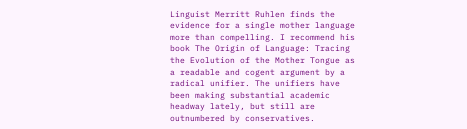Linguist Merritt Ruhlen finds the evidence for a single mother language more than compelling. I recommend his book The Origin of Language: Tracing the Evolution of the Mother Tongue as a readable and cogent argument by a radical unifier. The unifiers have been making substantial academic headway lately, but still are outnumbered by conservatives.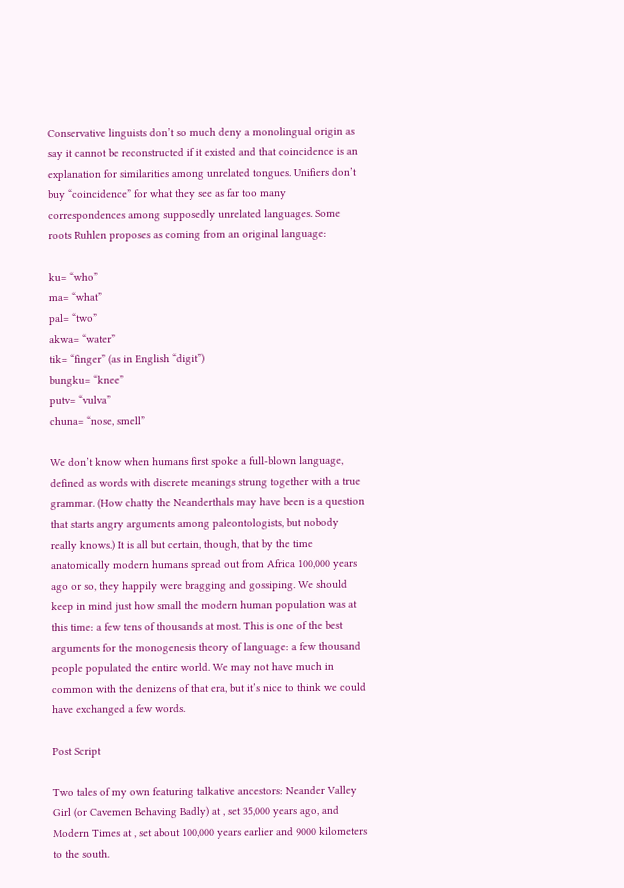Conservative linguists don’t so much deny a monolingual origin as say it cannot be reconstructed if it existed and that coincidence is an explanation for similarities among unrelated tongues. Unifiers don’t buy “coincidence” for what they see as far too many correspondences among supposedly unrelated languages. Some roots Ruhlen proposes as coming from an original language:

ku= “who”
ma= “what”
pal= “two”
akwa= “water”
tik= “finger” (as in English “digit”)
bungku= “knee”
putv= “vulva”
chuna= “nose, smell”

We don’t know when humans first spoke a full-blown language, defined as words with discrete meanings strung together with a true grammar. (How chatty the Neanderthals may have been is a question that starts angry arguments among paleontologists, but nobody really knows.) It is all but certain, though, that by the time anatomically modern humans spread out from Africa 100,000 years ago or so, they happily were bragging and gossiping. We should keep in mind just how small the modern human population was at this time: a few tens of thousands at most. This is one of the best arguments for the monogenesis theory of language: a few thousand people populated the entire world. We may not have much in common with the denizens of that era, but it’s nice to think we could have exchanged a few words.

Post Script

Two tales of my own featuring talkative ancestors: Neander Valley Girl (or Cavemen Behaving Badly) at , set 35,000 years ago, and Modern Times at , set about 100,000 years earlier and 9000 kilometers to the south.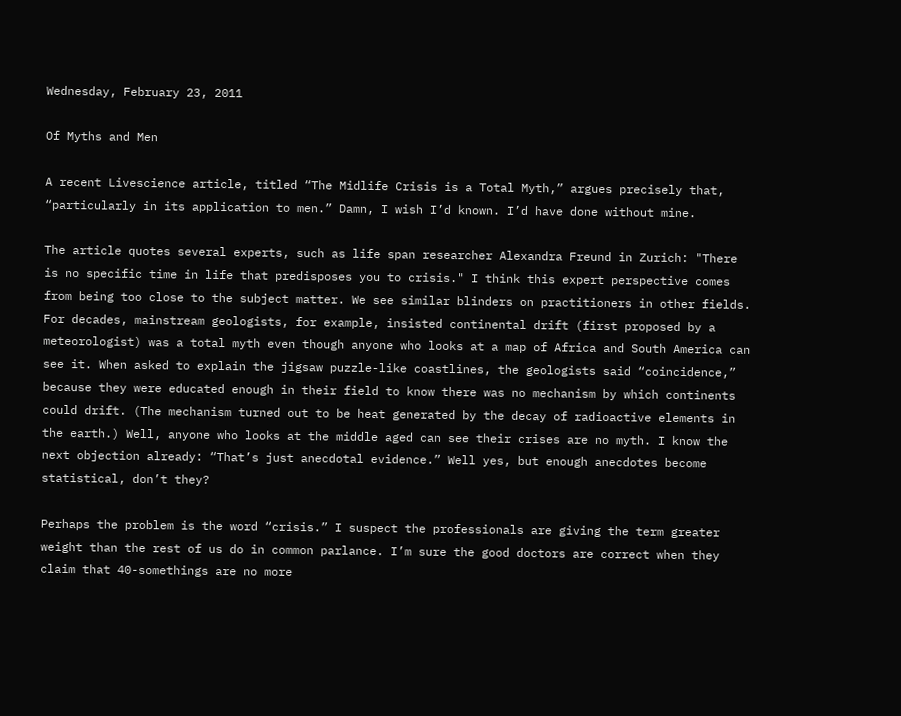Wednesday, February 23, 2011

Of Myths and Men

A recent Livescience article, titled “The Midlife Crisis is a Total Myth,” argues precisely that, “particularly in its application to men.” Damn, I wish I’d known. I’d have done without mine.

The article quotes several experts, such as life span researcher Alexandra Freund in Zurich: "There is no specific time in life that predisposes you to crisis." I think this expert perspective comes from being too close to the subject matter. We see similar blinders on practitioners in other fields. For decades, mainstream geologists, for example, insisted continental drift (first proposed by a meteorologist) was a total myth even though anyone who looks at a map of Africa and South America can see it. When asked to explain the jigsaw puzzle-like coastlines, the geologists said “coincidence,” because they were educated enough in their field to know there was no mechanism by which continents could drift. (The mechanism turned out to be heat generated by the decay of radioactive elements in the earth.) Well, anyone who looks at the middle aged can see their crises are no myth. I know the next objection already: “That’s just anecdotal evidence.” Well yes, but enough anecdotes become statistical, don’t they?

Perhaps the problem is the word “crisis.” I suspect the professionals are giving the term greater weight than the rest of us do in common parlance. I’m sure the good doctors are correct when they claim that 40-somethings are no more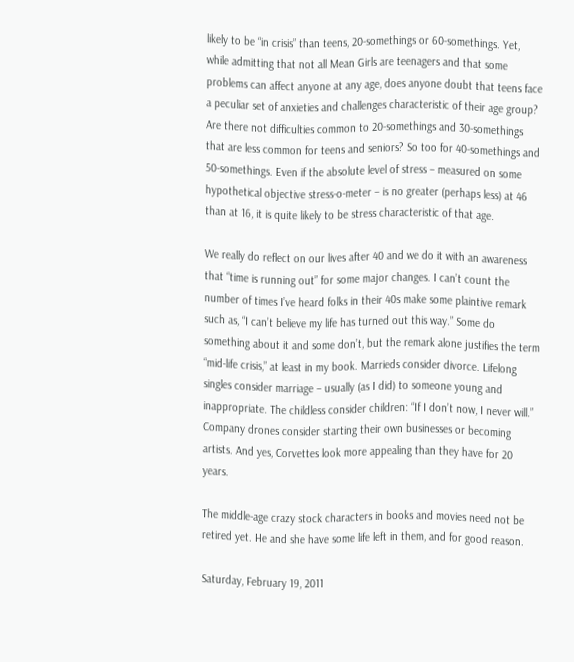likely to be “in crisis” than teens, 20-somethings or 60-somethings. Yet, while admitting that not all Mean Girls are teenagers and that some problems can affect anyone at any age, does anyone doubt that teens face a peculiar set of anxieties and challenges characteristic of their age group? Are there not difficulties common to 20-somethings and 30-somethings that are less common for teens and seniors? So too for 40-somethings and 50-somethings. Even if the absolute level of stress – measured on some hypothetical objective stress-o-meter – is no greater (perhaps less) at 46 than at 16, it is quite likely to be stress characteristic of that age.

We really do reflect on our lives after 40 and we do it with an awareness that “time is running out” for some major changes. I can’t count the number of times I’ve heard folks in their 40s make some plaintive remark such as, “I can’t believe my life has turned out this way.” Some do something about it and some don’t, but the remark alone justifies the term “mid-life crisis,” at least in my book. Marrieds consider divorce. Lifelong singles consider marriage – usually (as I did) to someone young and inappropriate. The childless consider children: “If I don’t now, I never will.” Company drones consider starting their own businesses or becoming artists. And yes, Corvettes look more appealing than they have for 20 years.

The middle-age crazy stock characters in books and movies need not be retired yet. He and she have some life left in them, and for good reason.

Saturday, February 19, 2011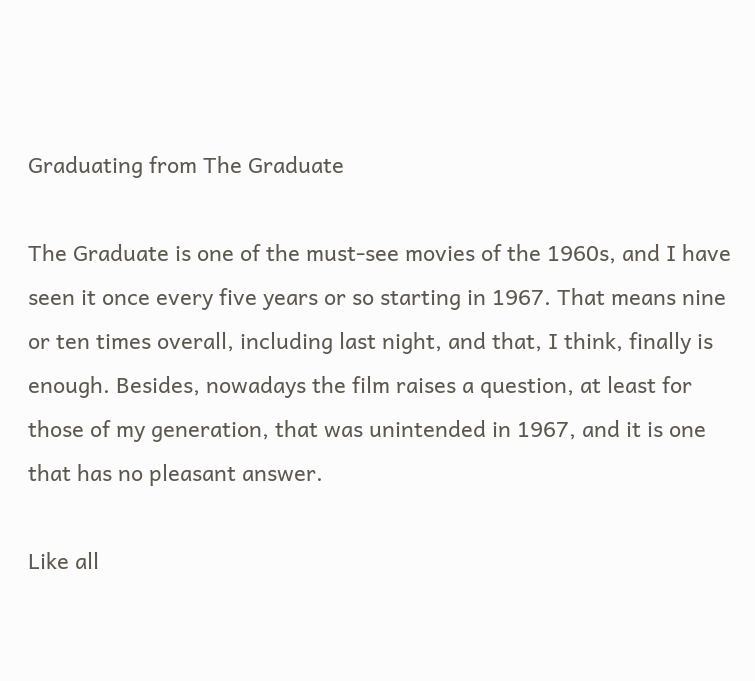Graduating from The Graduate

The Graduate is one of the must-see movies of the 1960s, and I have seen it once every five years or so starting in 1967. That means nine or ten times overall, including last night, and that, I think, finally is enough. Besides, nowadays the film raises a question, at least for those of my generation, that was unintended in 1967, and it is one that has no pleasant answer.

Like all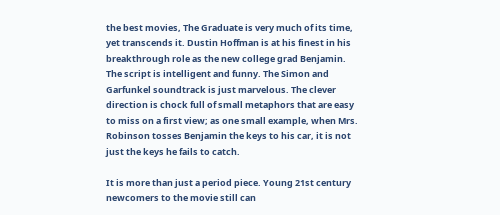the best movies, The Graduate is very much of its time, yet transcends it. Dustin Hoffman is at his finest in his breakthrough role as the new college grad Benjamin. The script is intelligent and funny. The Simon and Garfunkel soundtrack is just marvelous. The clever direction is chock full of small metaphors that are easy to miss on a first view; as one small example, when Mrs. Robinson tosses Benjamin the keys to his car, it is not just the keys he fails to catch.

It is more than just a period piece. Young 21st century newcomers to the movie still can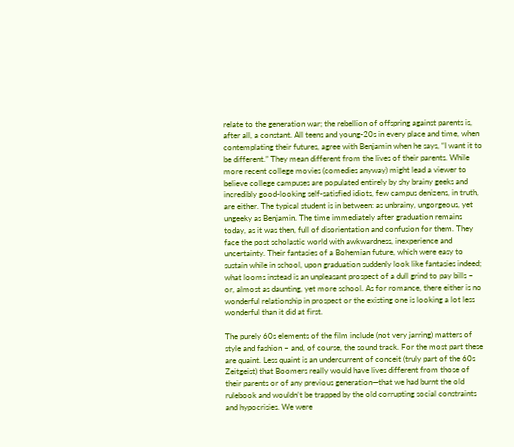relate to the generation war; the rebellion of offspring against parents is, after all, a constant. All teens and young-20s in every place and time, when contemplating their futures, agree with Benjamin when he says, “I want it to be different.” They mean different from the lives of their parents. While more recent college movies (comedies anyway) might lead a viewer to believe college campuses are populated entirely by shy brainy geeks and incredibly good-looking self-satisfied idiots, few campus denizens, in truth, are either. The typical student is in between: as unbrainy, ungorgeous, yet ungeeky as Benjamin. The time immediately after graduation remains today, as it was then, full of disorientation and confusion for them. They face the post scholastic world with awkwardness, inexperience and uncertainty. Their fantasies of a Bohemian future, which were easy to sustain while in school, upon graduation suddenly look like fantasies indeed; what looms instead is an unpleasant prospect of a dull grind to pay bills – or, almost as daunting, yet more school. As for romance, there either is no wonderful relationship in prospect or the existing one is looking a lot less wonderful than it did at first.

The purely 60s elements of the film include (not very jarring) matters of style and fashion – and, of course, the sound track. For the most part these are quaint. Less quaint is an undercurrent of conceit (truly part of the 60s Zeitgeist) that Boomers really would have lives different from those of their parents or of any previous generation—that we had burnt the old rulebook and wouldn’t be trapped by the old corrupting social constraints and hypocrisies. We were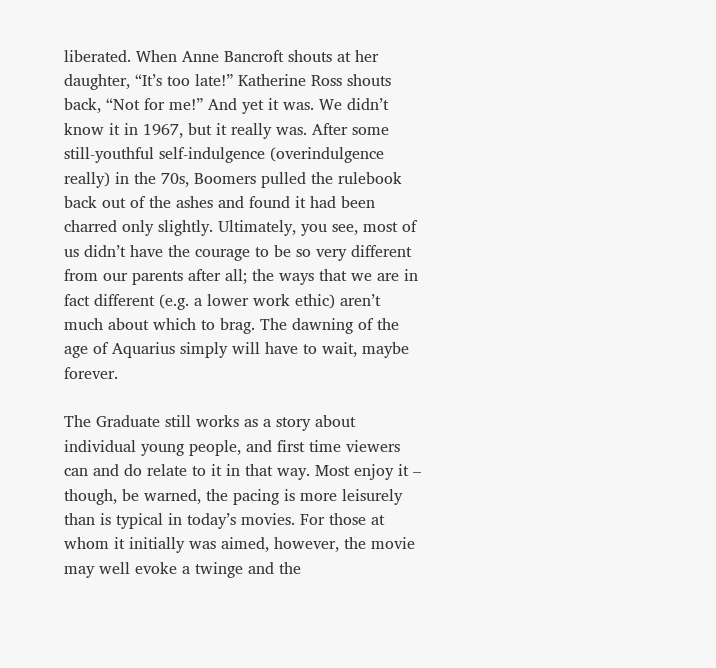liberated. When Anne Bancroft shouts at her daughter, “It’s too late!” Katherine Ross shouts back, “Not for me!” And yet it was. We didn’t know it in 1967, but it really was. After some still-youthful self-indulgence (overindulgence really) in the 70s, Boomers pulled the rulebook back out of the ashes and found it had been charred only slightly. Ultimately, you see, most of us didn’t have the courage to be so very different from our parents after all; the ways that we are in fact different (e.g. a lower work ethic) aren’t much about which to brag. The dawning of the age of Aquarius simply will have to wait, maybe forever.

The Graduate still works as a story about individual young people, and first time viewers can and do relate to it in that way. Most enjoy it – though, be warned, the pacing is more leisurely than is typical in today’s movies. For those at whom it initially was aimed, however, the movie may well evoke a twinge and the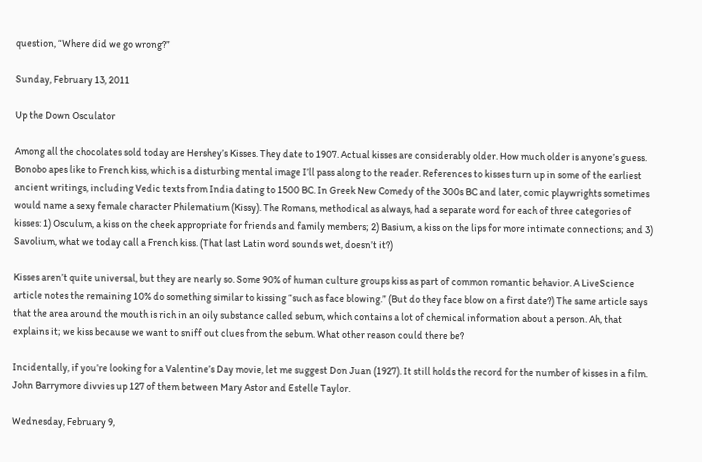question, “Where did we go wrong?”

Sunday, February 13, 2011

Up the Down Osculator

Among all the chocolates sold today are Hershey’s Kisses. They date to 1907. Actual kisses are considerably older. How much older is anyone’s guess. Bonobo apes like to French kiss, which is a disturbing mental image I’ll pass along to the reader. References to kisses turn up in some of the earliest ancient writings, including Vedic texts from India dating to 1500 BC. In Greek New Comedy of the 300s BC and later, comic playwrights sometimes would name a sexy female character Philematium (Kissy). The Romans, methodical as always, had a separate word for each of three categories of kisses: 1) Osculum, a kiss on the cheek appropriate for friends and family members; 2) Basium, a kiss on the lips for more intimate connections; and 3) Savolium, what we today call a French kiss. (That last Latin word sounds wet, doesn’t it?)

Kisses aren’t quite universal, but they are nearly so. Some 90% of human culture groups kiss as part of common romantic behavior. A LiveScience article notes the remaining 10% do something similar to kissing “such as face blowing.” (But do they face blow on a first date?) The same article says that the area around the mouth is rich in an oily substance called sebum, which contains a lot of chemical information about a person. Ah, that explains it; we kiss because we want to sniff out clues from the sebum. What other reason could there be?

Incidentally, if you’re looking for a Valentine’s Day movie, let me suggest Don Juan (1927). It still holds the record for the number of kisses in a film. John Barrymore divvies up 127 of them between Mary Astor and Estelle Taylor.

Wednesday, February 9,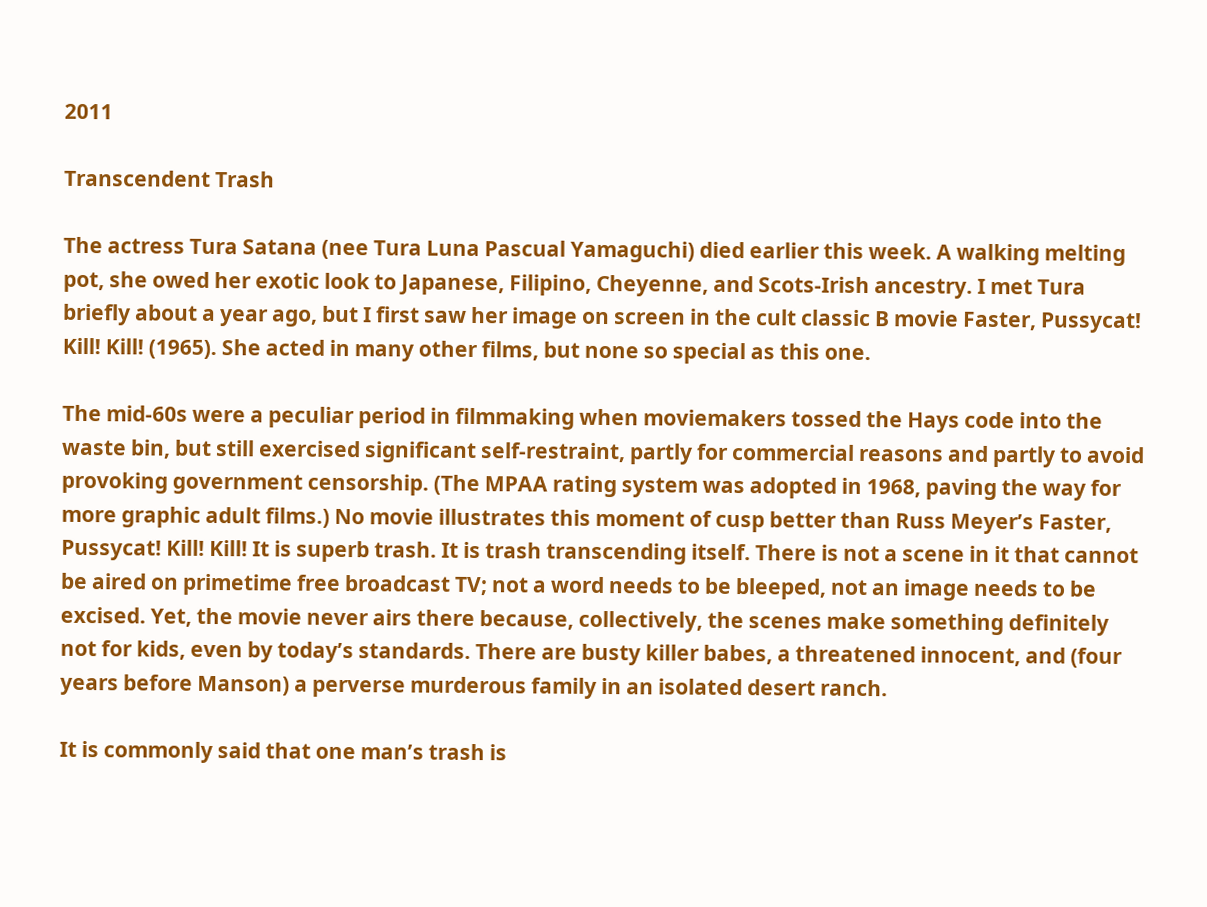2011

Transcendent Trash

The actress Tura Satana (nee Tura Luna Pascual Yamaguchi) died earlier this week. A walking melting pot, she owed her exotic look to Japanese, Filipino, Cheyenne, and Scots-Irish ancestry. I met Tura briefly about a year ago, but I first saw her image on screen in the cult classic B movie Faster, Pussycat! Kill! Kill! (1965). She acted in many other films, but none so special as this one.

The mid-60s were a peculiar period in filmmaking when moviemakers tossed the Hays code into the waste bin, but still exercised significant self-restraint, partly for commercial reasons and partly to avoid provoking government censorship. (The MPAA rating system was adopted in 1968, paving the way for more graphic adult films.) No movie illustrates this moment of cusp better than Russ Meyer’s Faster, Pussycat! Kill! Kill! It is superb trash. It is trash transcending itself. There is not a scene in it that cannot be aired on primetime free broadcast TV; not a word needs to be bleeped, not an image needs to be excised. Yet, the movie never airs there because, collectively, the scenes make something definitely not for kids, even by today’s standards. There are busty killer babes, a threatened innocent, and (four years before Manson) a perverse murderous family in an isolated desert ranch.

It is commonly said that one man’s trash is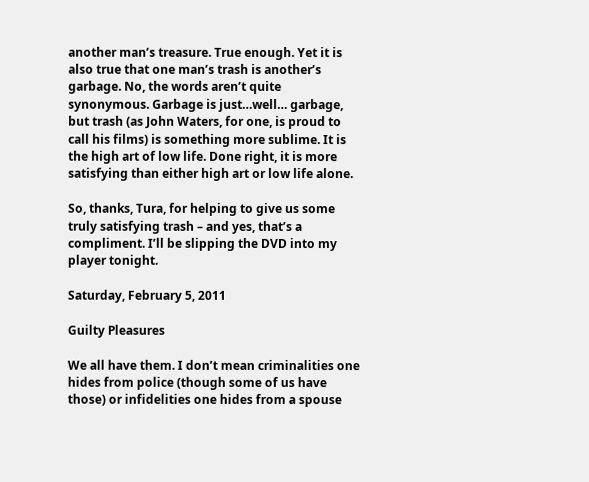another man’s treasure. True enough. Yet it is also true that one man’s trash is another’s garbage. No, the words aren’t quite synonymous. Garbage is just…well… garbage, but trash (as John Waters, for one, is proud to call his films) is something more sublime. It is the high art of low life. Done right, it is more satisfying than either high art or low life alone.

So, thanks, Tura, for helping to give us some truly satisfying trash – and yes, that’s a compliment. I’ll be slipping the DVD into my player tonight.

Saturday, February 5, 2011

Guilty Pleasures

We all have them. I don’t mean criminalities one hides from police (though some of us have those) or infidelities one hides from a spouse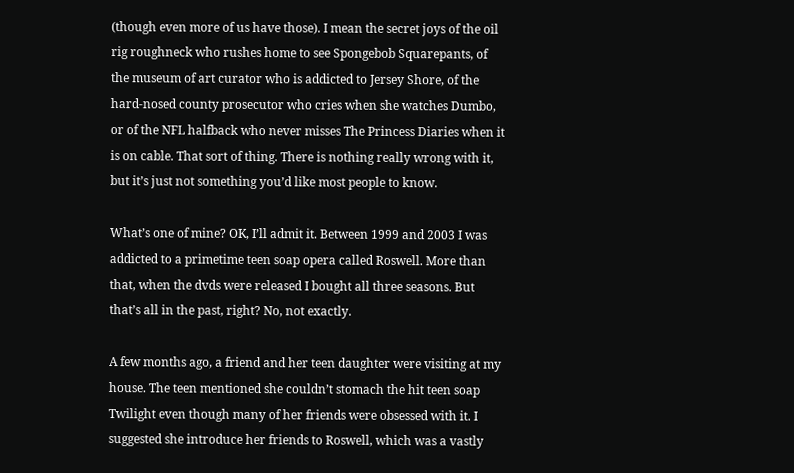(though even more of us have those). I mean the secret joys of the oil rig roughneck who rushes home to see Spongebob Squarepants, of the museum of art curator who is addicted to Jersey Shore, of the hard-nosed county prosecutor who cries when she watches Dumbo, or of the NFL halfback who never misses The Princess Diaries when it is on cable. That sort of thing. There is nothing really wrong with it, but it’s just not something you’d like most people to know.

What’s one of mine? OK, I’ll admit it. Between 1999 and 2003 I was addicted to a primetime teen soap opera called Roswell. More than that, when the dvds were released I bought all three seasons. But that’s all in the past, right? No, not exactly.

A few months ago, a friend and her teen daughter were visiting at my house. The teen mentioned she couldn’t stomach the hit teen soap Twilight even though many of her friends were obsessed with it. I suggested she introduce her friends to Roswell, which was a vastly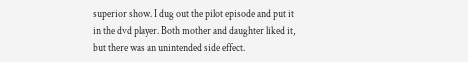superior show. I dug out the pilot episode and put it in the dvd player. Both mother and daughter liked it, but there was an unintended side effect.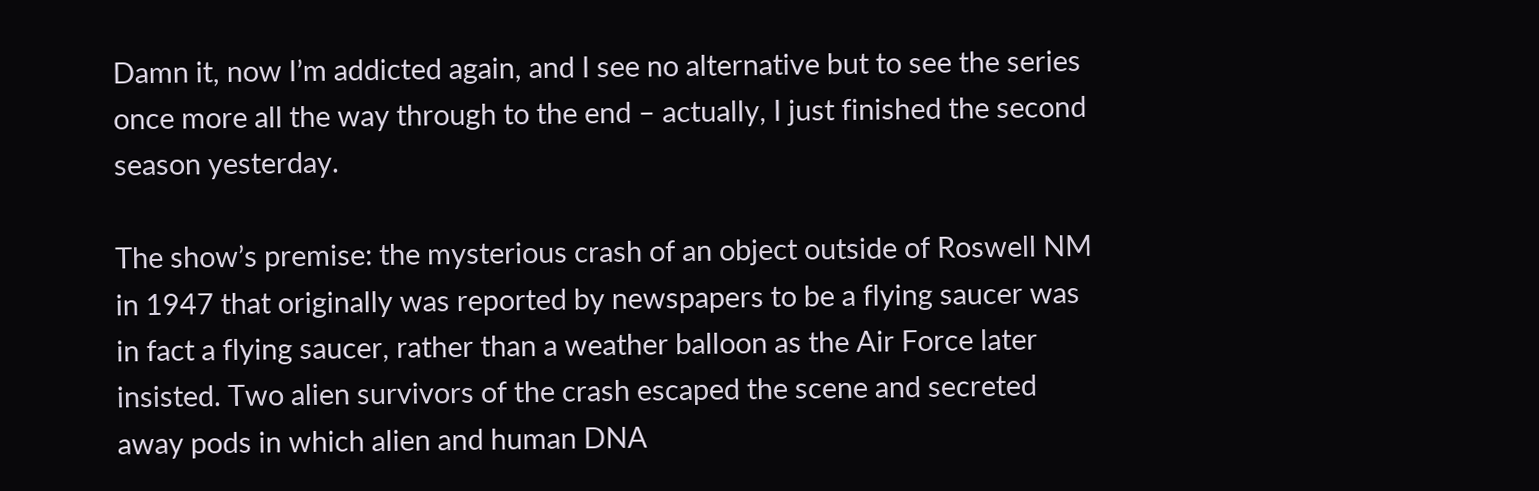Damn it, now I’m addicted again, and I see no alternative but to see the series once more all the way through to the end – actually, I just finished the second season yesterday.

The show’s premise: the mysterious crash of an object outside of Roswell NM in 1947 that originally was reported by newspapers to be a flying saucer was in fact a flying saucer, rather than a weather balloon as the Air Force later insisted. Two alien survivors of the crash escaped the scene and secreted away pods in which alien and human DNA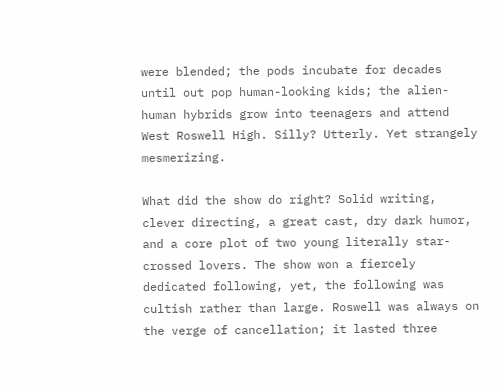were blended; the pods incubate for decades until out pop human-looking kids; the alien-human hybrids grow into teenagers and attend West Roswell High. Silly? Utterly. Yet strangely mesmerizing.

What did the show do right? Solid writing, clever directing, a great cast, dry dark humor, and a core plot of two young literally star-crossed lovers. The show won a fiercely dedicated following, yet, the following was cultish rather than large. Roswell was always on the verge of cancellation; it lasted three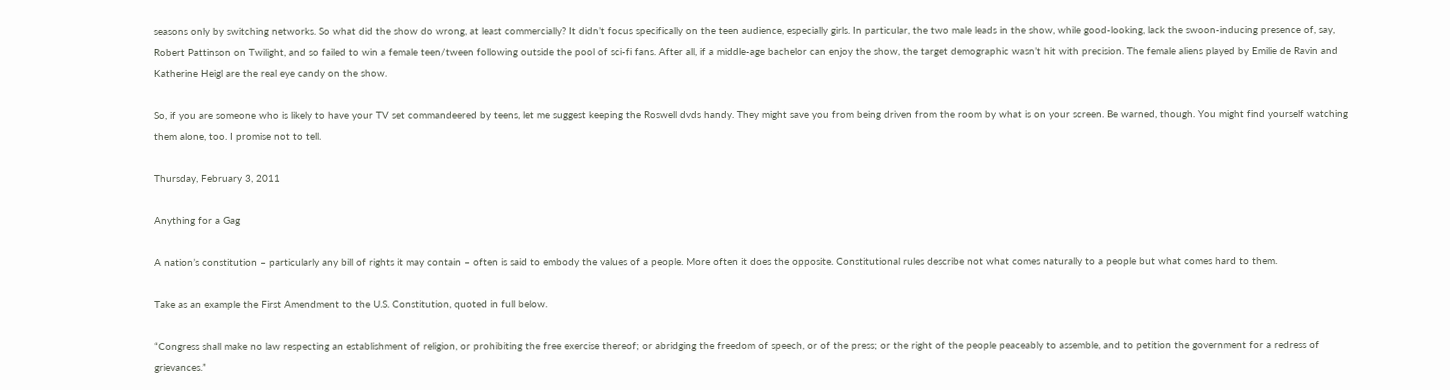seasons only by switching networks. So what did the show do wrong, at least commercially? It didn’t focus specifically on the teen audience, especially girls. In particular, the two male leads in the show, while good-looking, lack the swoon-inducing presence of, say, Robert Pattinson on Twilight, and so failed to win a female teen/tween following outside the pool of sci-fi fans. After all, if a middle-age bachelor can enjoy the show, the target demographic wasn’t hit with precision. The female aliens played by Emilie de Ravin and Katherine Heigl are the real eye candy on the show.

So, if you are someone who is likely to have your TV set commandeered by teens, let me suggest keeping the Roswell dvds handy. They might save you from being driven from the room by what is on your screen. Be warned, though. You might find yourself watching them alone, too. I promise not to tell.

Thursday, February 3, 2011

Anything for a Gag

A nation’s constitution – particularly any bill of rights it may contain – often is said to embody the values of a people. More often it does the opposite. Constitutional rules describe not what comes naturally to a people but what comes hard to them.

Take as an example the First Amendment to the U.S. Constitution, quoted in full below.

“Congress shall make no law respecting an establishment of religion, or prohibiting the free exercise thereof; or abridging the freedom of speech, or of the press; or the right of the people peaceably to assemble, and to petition the government for a redress of grievances.”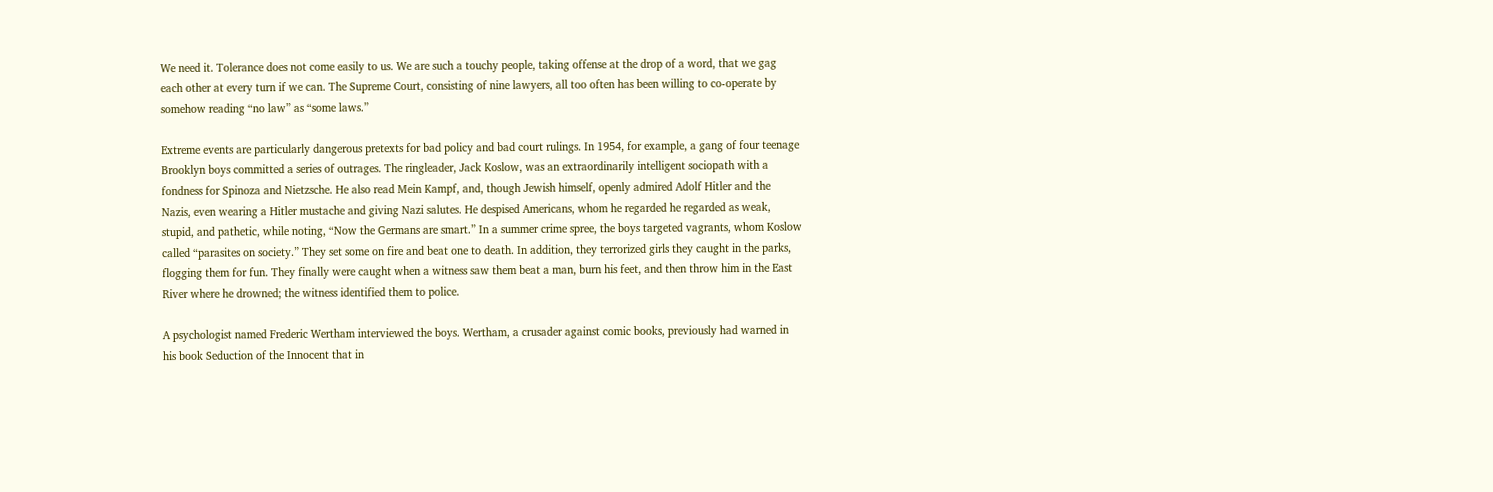We need it. Tolerance does not come easily to us. We are such a touchy people, taking offense at the drop of a word, that we gag each other at every turn if we can. The Supreme Court, consisting of nine lawyers, all too often has been willing to co-operate by somehow reading “no law” as “some laws.”

Extreme events are particularly dangerous pretexts for bad policy and bad court rulings. In 1954, for example, a gang of four teenage Brooklyn boys committed a series of outrages. The ringleader, Jack Koslow, was an extraordinarily intelligent sociopath with a fondness for Spinoza and Nietzsche. He also read Mein Kampf, and, though Jewish himself, openly admired Adolf Hitler and the Nazis, even wearing a Hitler mustache and giving Nazi salutes. He despised Americans, whom he regarded he regarded as weak, stupid, and pathetic, while noting, “Now the Germans are smart.” In a summer crime spree, the boys targeted vagrants, whom Koslow called “parasites on society.” They set some on fire and beat one to death. In addition, they terrorized girls they caught in the parks, flogging them for fun. They finally were caught when a witness saw them beat a man, burn his feet, and then throw him in the East River where he drowned; the witness identified them to police.

A psychologist named Frederic Wertham interviewed the boys. Wertham, a crusader against comic books, previously had warned in his book Seduction of the Innocent that in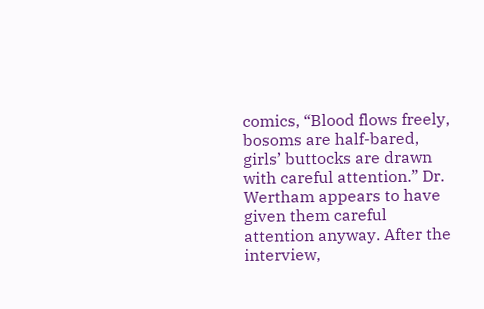comics, “Blood flows freely, bosoms are half-bared, girls’ buttocks are drawn with careful attention.” Dr. Wertham appears to have given them careful attention anyway. After the interview,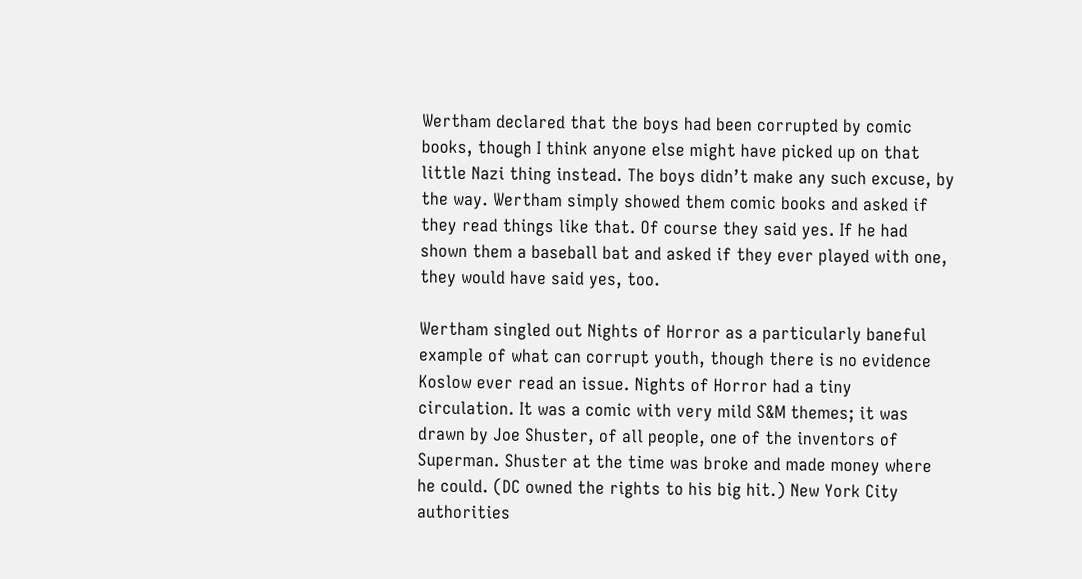Wertham declared that the boys had been corrupted by comic books, though I think anyone else might have picked up on that little Nazi thing instead. The boys didn’t make any such excuse, by the way. Wertham simply showed them comic books and asked if they read things like that. Of course they said yes. If he had shown them a baseball bat and asked if they ever played with one, they would have said yes, too.

Wertham singled out Nights of Horror as a particularly baneful example of what can corrupt youth, though there is no evidence Koslow ever read an issue. Nights of Horror had a tiny circulation. It was a comic with very mild S&M themes; it was drawn by Joe Shuster, of all people, one of the inventors of Superman. Shuster at the time was broke and made money where he could. (DC owned the rights to his big hit.) New York City authorities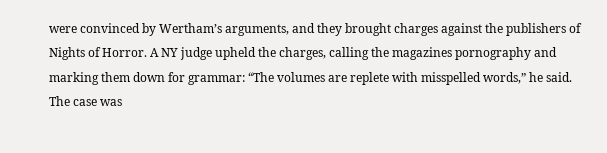were convinced by Wertham’s arguments, and they brought charges against the publishers of Nights of Horror. A NY judge upheld the charges, calling the magazines pornography and marking them down for grammar: “The volumes are replete with misspelled words,” he said. The case was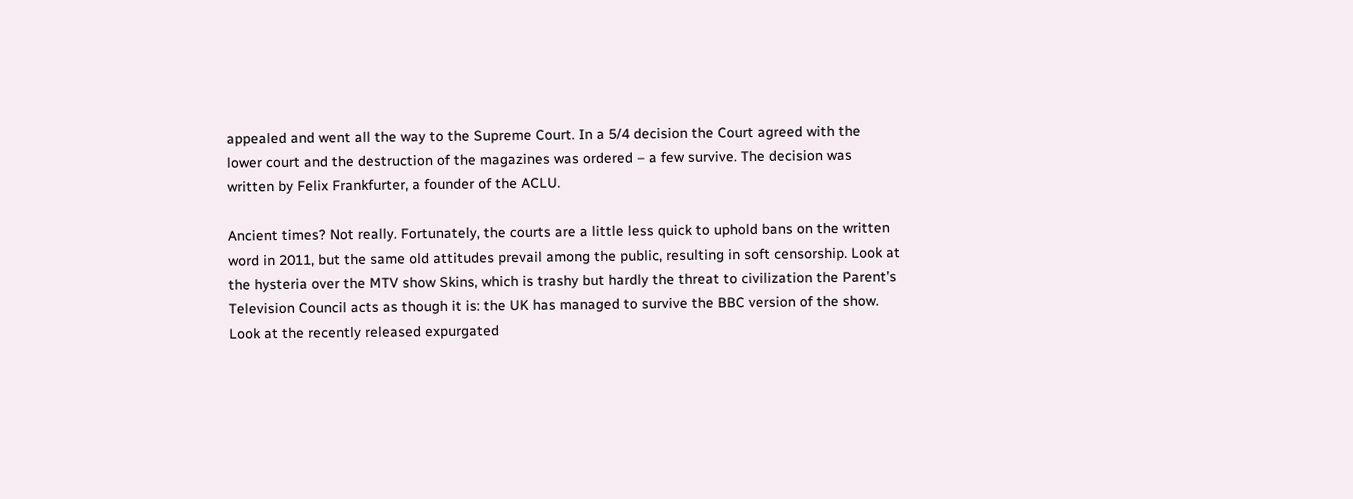appealed and went all the way to the Supreme Court. In a 5/4 decision the Court agreed with the lower court and the destruction of the magazines was ordered – a few survive. The decision was written by Felix Frankfurter, a founder of the ACLU.

Ancient times? Not really. Fortunately, the courts are a little less quick to uphold bans on the written word in 2011, but the same old attitudes prevail among the public, resulting in soft censorship. Look at the hysteria over the MTV show Skins, which is trashy but hardly the threat to civilization the Parent’s Television Council acts as though it is: the UK has managed to survive the BBC version of the show. Look at the recently released expurgated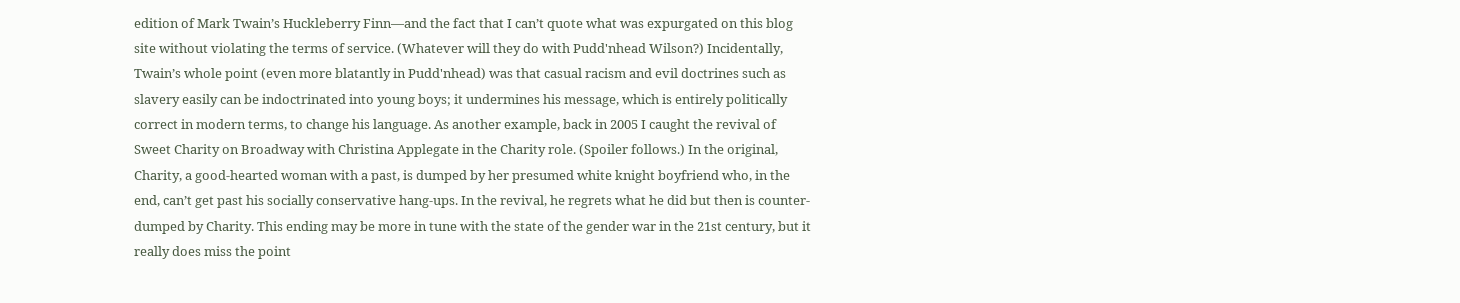edition of Mark Twain’s Huckleberry Finn—and the fact that I can’t quote what was expurgated on this blog site without violating the terms of service. (Whatever will they do with Pudd'nhead Wilson?) Incidentally, Twain’s whole point (even more blatantly in Pudd'nhead) was that casual racism and evil doctrines such as slavery easily can be indoctrinated into young boys; it undermines his message, which is entirely politically correct in modern terms, to change his language. As another example, back in 2005 I caught the revival of Sweet Charity on Broadway with Christina Applegate in the Charity role. (Spoiler follows.) In the original, Charity, a good-hearted woman with a past, is dumped by her presumed white knight boyfriend who, in the end, can’t get past his socially conservative hang-ups. In the revival, he regrets what he did but then is counter-dumped by Charity. This ending may be more in tune with the state of the gender war in the 21st century, but it really does miss the point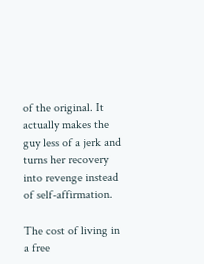of the original. It actually makes the guy less of a jerk and turns her recovery into revenge instead of self-affirmation.

The cost of living in a free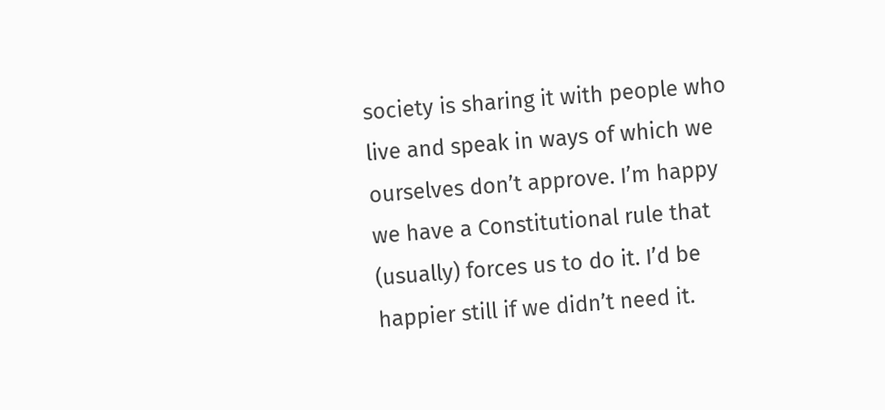society is sharing it with people who live and speak in ways of which we ourselves don’t approve. I’m happy we have a Constitutional rule that (usually) forces us to do it. I’d be happier still if we didn’t need it.